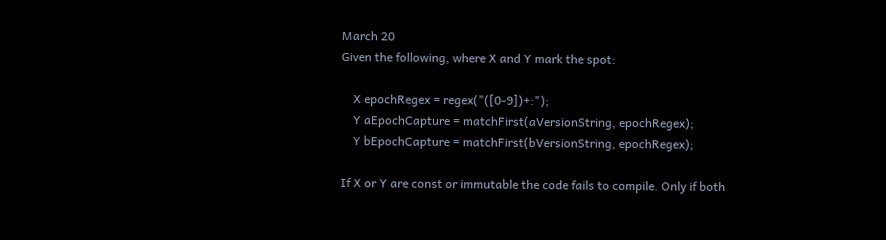March 20
Given the following, where X and Y mark the spot:

    X epochRegex = regex("([0-9])+:");
    Y aEpochCapture = matchFirst(aVersionString, epochRegex);
    Y bEpochCapture = matchFirst(bVersionString, epochRegex);

If X or Y are const or immutable the code fails to compile. Only if both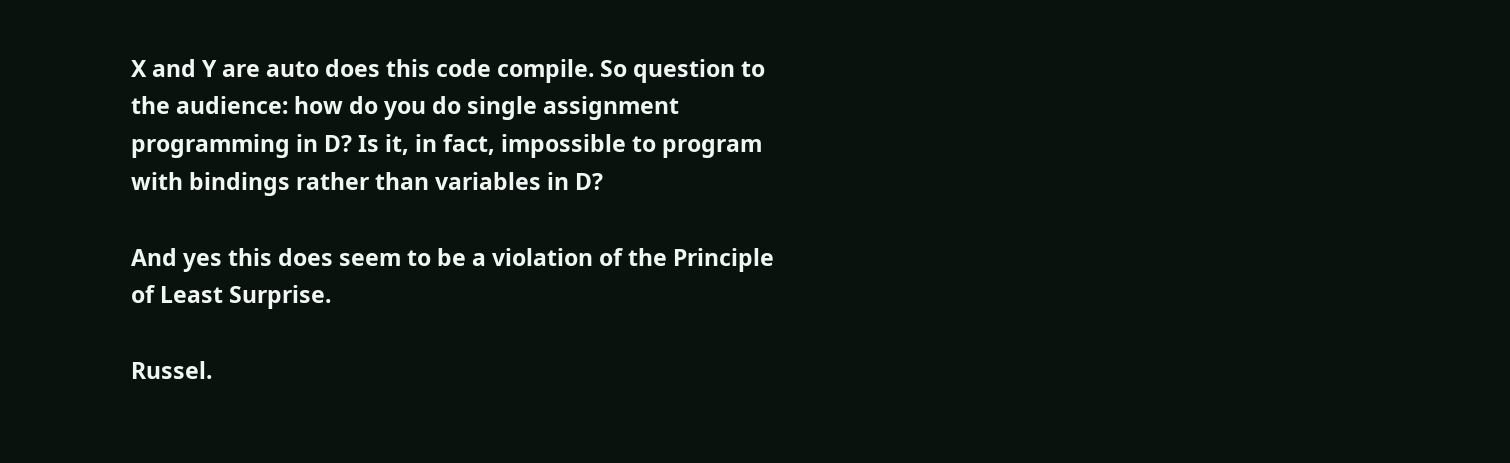X and Y are auto does this code compile. So question to the audience: how do you do single assignment programming in D? Is it, in fact, impossible to program with bindings rather than variables in D?

And yes this does seem to be a violation of the Principle of Least Surprise.

Russel.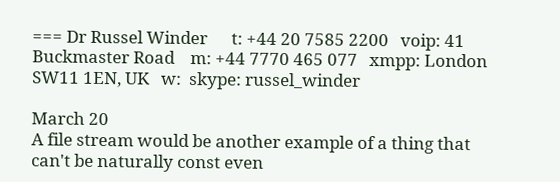=== Dr Russel Winder      t: +44 20 7585 2200   voip: 41 Buckmaster Road    m: +44 7770 465 077   xmpp: London SW11 1EN, UK   w:  skype: russel_winder

March 20
A file stream would be another example of a thing that can't be naturally const even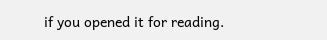if you opened it for reading.